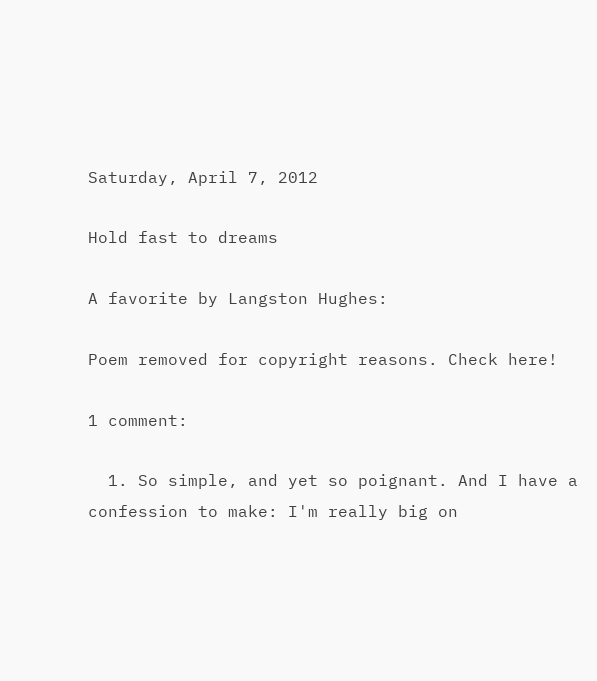Saturday, April 7, 2012

Hold fast to dreams

A favorite by Langston Hughes:

Poem removed for copyright reasons. Check here!

1 comment:

  1. So simple, and yet so poignant. And I have a confession to make: I'm really big on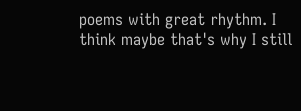poems with great rhythm. I think maybe that's why I still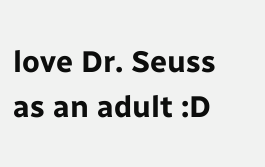love Dr. Seuss as an adult :D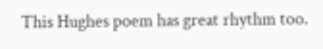This Hughes poem has great rhythm too.